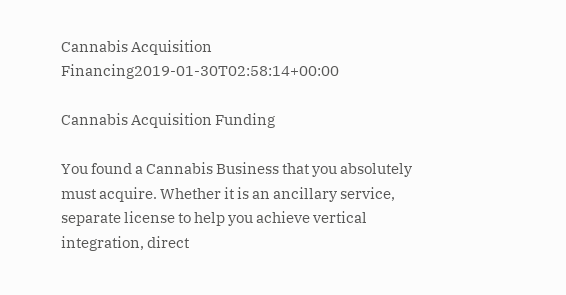Cannabis Acquisition Financing2019-01-30T02:58:14+00:00

Cannabis Acquisition Funding

You found a Cannabis Business that you absolutely must acquire. Whether it is an ancillary service, separate license to help you achieve vertical integration, direct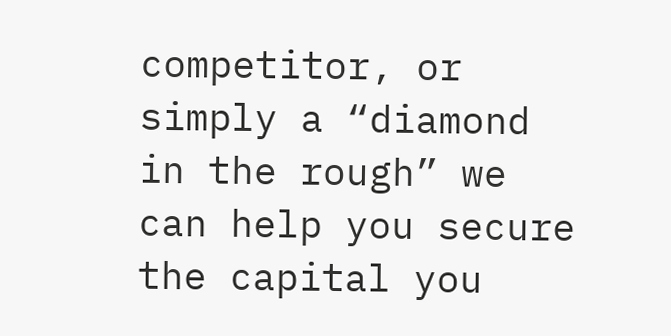competitor, or simply a “diamond in the rough” we can help you secure the capital you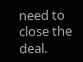need to close the deal.